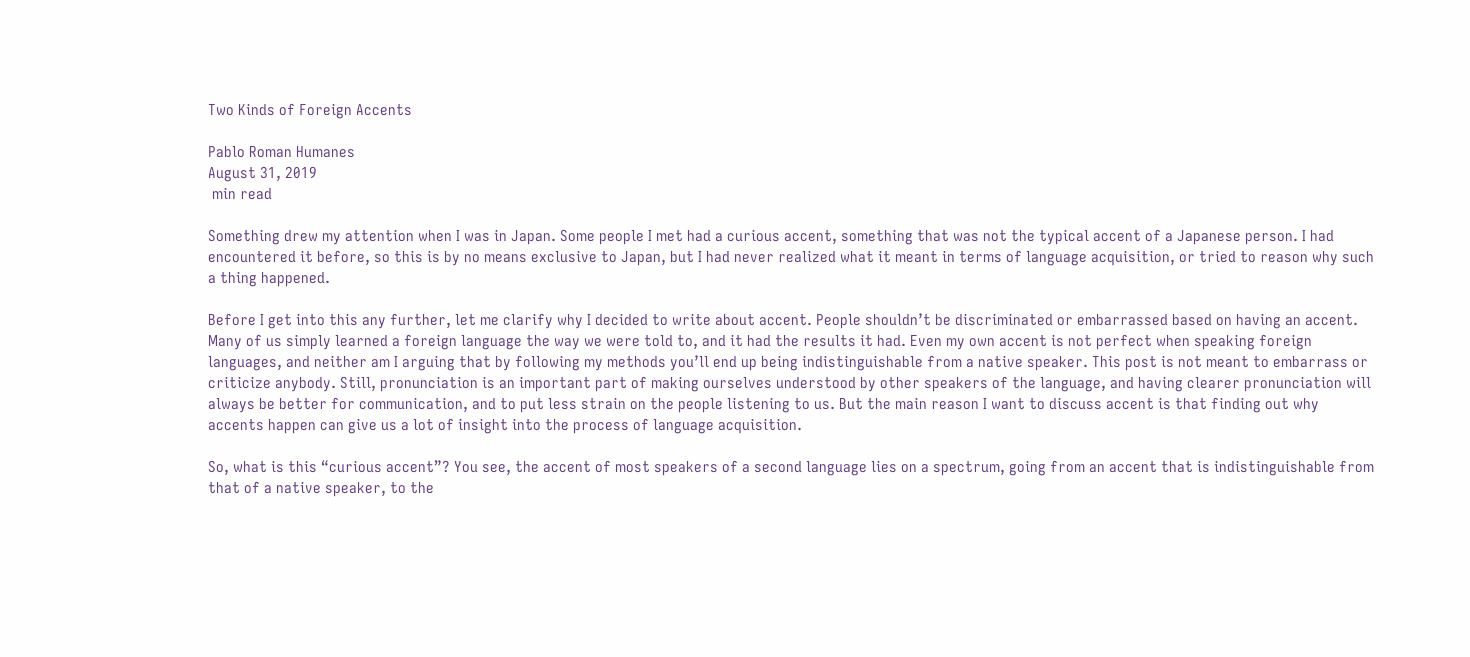Two Kinds of Foreign Accents

Pablo Roman Humanes
August 31, 2019
 min read

Something drew my attention when I was in Japan. Some people I met had a curious accent, something that was not the typical accent of a Japanese person. I had encountered it before, so this is by no means exclusive to Japan, but I had never realized what it meant in terms of language acquisition, or tried to reason why such a thing happened.

Before I get into this any further, let me clarify why I decided to write about accent. People shouldn’t be discriminated or embarrassed based on having an accent. Many of us simply learned a foreign language the way we were told to, and it had the results it had. Even my own accent is not perfect when speaking foreign languages, and neither am I arguing that by following my methods you’ll end up being indistinguishable from a native speaker. This post is not meant to embarrass or criticize anybody. Still, pronunciation is an important part of making ourselves understood by other speakers of the language, and having clearer pronunciation will always be better for communication, and to put less strain on the people listening to us. But the main reason I want to discuss accent is that finding out why accents happen can give us a lot of insight into the process of language acquisition.

So, what is this “curious accent”? You see, the accent of most speakers of a second language lies on a spectrum, going from an accent that is indistinguishable from that of a native speaker, to the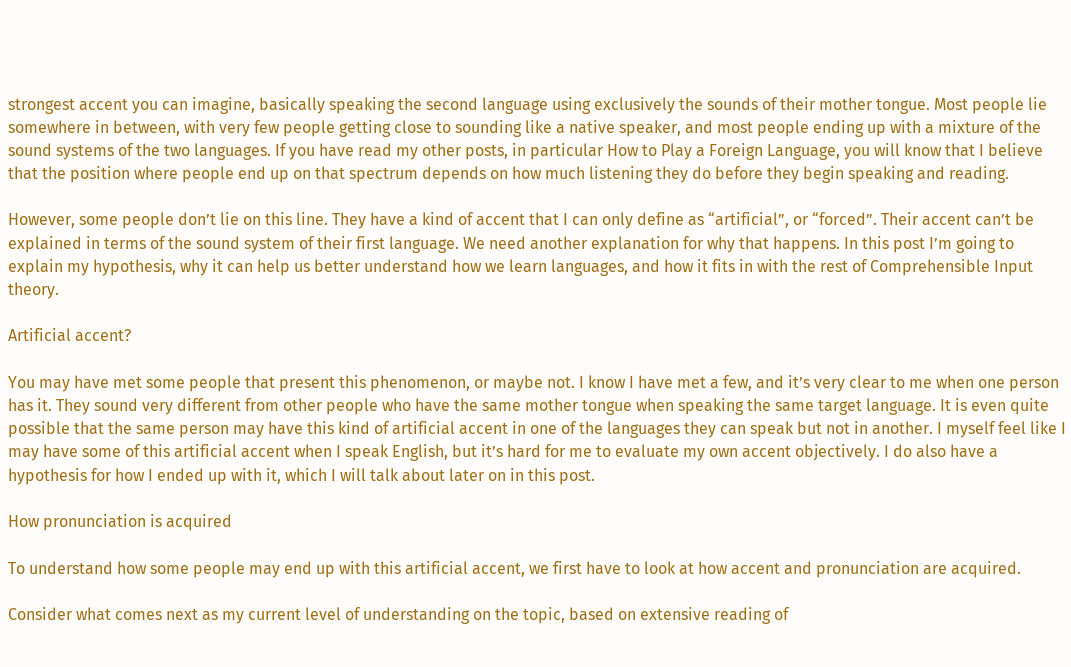strongest accent you can imagine, basically speaking the second language using exclusively the sounds of their mother tongue. Most people lie somewhere in between, with very few people getting close to sounding like a native speaker, and most people ending up with a mixture of the sound systems of the two languages. If you have read my other posts, in particular How to Play a Foreign Language, you will know that I believe that the position where people end up on that spectrum depends on how much listening they do before they begin speaking and reading.

However, some people don’t lie on this line. They have a kind of accent that I can only define as “artificial”, or “forced”. Their accent can’t be explained in terms of the sound system of their first language. We need another explanation for why that happens. In this post I’m going to explain my hypothesis, why it can help us better understand how we learn languages, and how it fits in with the rest of Comprehensible Input theory.

Artificial accent?

You may have met some people that present this phenomenon, or maybe not. I know I have met a few, and it’s very clear to me when one person has it. They sound very different from other people who have the same mother tongue when speaking the same target language. It is even quite possible that the same person may have this kind of artificial accent in one of the languages they can speak but not in another. I myself feel like I may have some of this artificial accent when I speak English, but it’s hard for me to evaluate my own accent objectively. I do also have a hypothesis for how I ended up with it, which I will talk about later on in this post.

How pronunciation is acquired

To understand how some people may end up with this artificial accent, we first have to look at how accent and pronunciation are acquired.

Consider what comes next as my current level of understanding on the topic, based on extensive reading of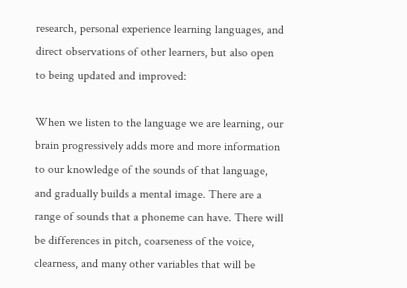research, personal experience learning languages, and direct observations of other learners, but also open to being updated and improved:

When we listen to the language we are learning, our brain progressively adds more and more information to our knowledge of the sounds of that language, and gradually builds a mental image. There are a range of sounds that a phoneme can have. There will be differences in pitch, coarseness of the voice, clearness, and many other variables that will be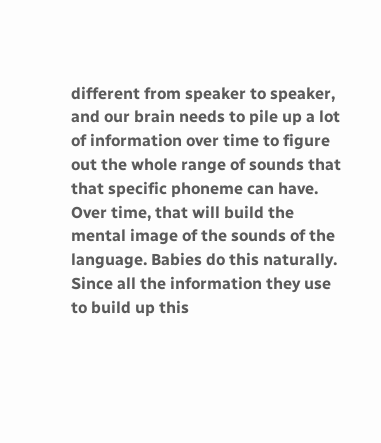different from speaker to speaker, and our brain needs to pile up a lot of information over time to figure out the whole range of sounds that that specific phoneme can have. Over time, that will build the mental image of the sounds of the language. Babies do this naturally. Since all the information they use to build up this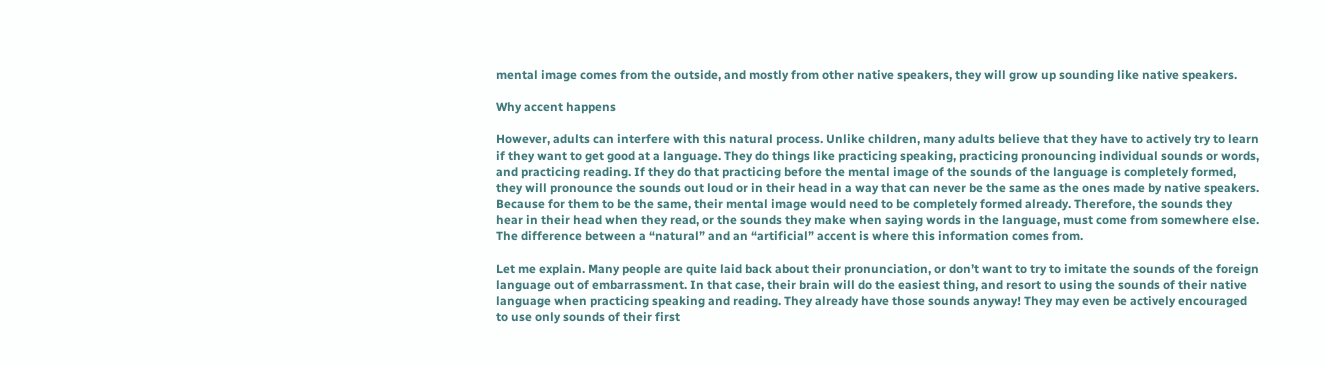mental image comes from the outside, and mostly from other native speakers, they will grow up sounding like native speakers.

Why accent happens

However, adults can interfere with this natural process. Unlike children, many adults believe that they have to actively try to learn if they want to get good at a language. They do things like practicing speaking, practicing pronouncing individual sounds or words, and practicing reading. If they do that practicing before the mental image of the sounds of the language is completely formed, they will pronounce the sounds out loud or in their head in a way that can never be the same as the ones made by native speakers. Because for them to be the same, their mental image would need to be completely formed already. Therefore, the sounds they hear in their head when they read, or the sounds they make when saying words in the language, must come from somewhere else. The difference between a “natural” and an “artificial” accent is where this information comes from.

Let me explain. Many people are quite laid back about their pronunciation, or don’t want to try to imitate the sounds of the foreign language out of embarrassment. In that case, their brain will do the easiest thing, and resort to using the sounds of their native language when practicing speaking and reading. They already have those sounds anyway! They may even be actively encouraged to use only sounds of their first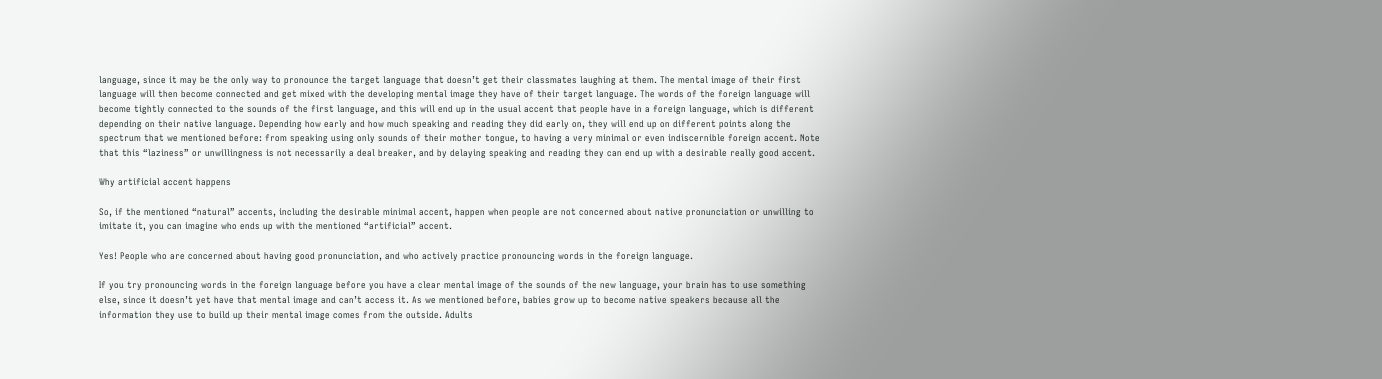language, since it may be the only way to pronounce the target language that doesn’t get their classmates laughing at them. The mental image of their first language will then become connected and get mixed with the developing mental image they have of their target language. The words of the foreign language will become tightly connected to the sounds of the first language, and this will end up in the usual accent that people have in a foreign language, which is different depending on their native language. Depending how early and how much speaking and reading they did early on, they will end up on different points along the spectrum that we mentioned before: from speaking using only sounds of their mother tongue, to having a very minimal or even indiscernible foreign accent. Note that this “laziness” or unwillingness is not necessarily a deal breaker, and by delaying speaking and reading they can end up with a desirable really good accent.

Why artificial accent happens

So, if the mentioned “natural” accents, including the desirable minimal accent, happen when people are not concerned about native pronunciation or unwilling to imitate it, you can imagine who ends up with the mentioned “artificial” accent.

Yes! People who are concerned about having good pronunciation, and who actively practice pronouncing words in the foreign language.

If you try pronouncing words in the foreign language before you have a clear mental image of the sounds of the new language, your brain has to use something else, since it doesn’t yet have that mental image and can’t access it. As we mentioned before, babies grow up to become native speakers because all the information they use to build up their mental image comes from the outside. Adults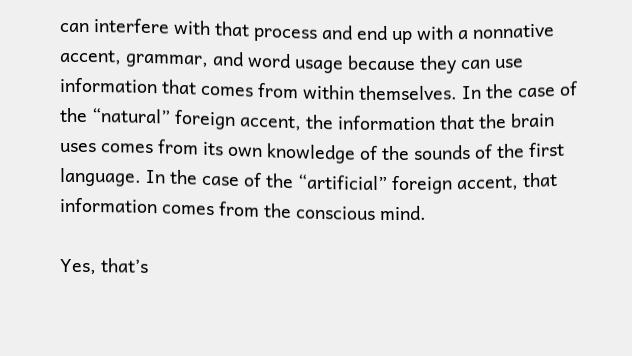can interfere with that process and end up with a nonnative accent, grammar, and word usage because they can use information that comes from within themselves. In the case of the “natural” foreign accent, the information that the brain uses comes from its own knowledge of the sounds of the first language. In the case of the “artificial” foreign accent, that information comes from the conscious mind.

Yes, that’s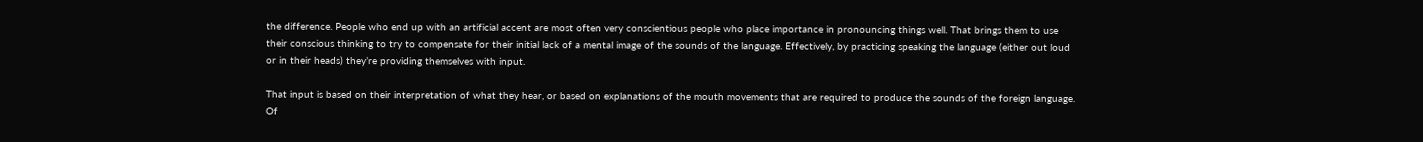the difference. People who end up with an artificial accent are most often very conscientious people who place importance in pronouncing things well. That brings them to use their conscious thinking to try to compensate for their initial lack of a mental image of the sounds of the language. Effectively, by practicing speaking the language (either out loud or in their heads) they’re providing themselves with input.

That input is based on their interpretation of what they hear, or based on explanations of the mouth movements that are required to produce the sounds of the foreign language. Of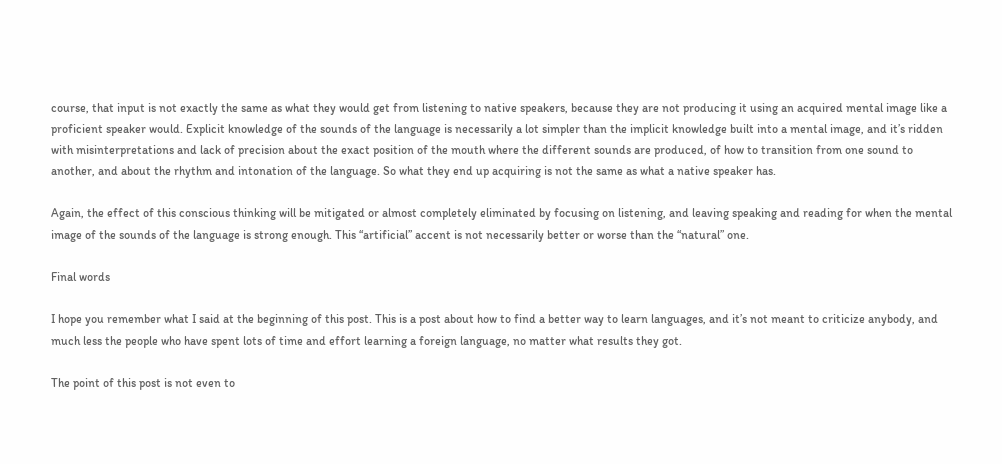course, that input is not exactly the same as what they would get from listening to native speakers, because they are not producing it using an acquired mental image like a proficient speaker would. Explicit knowledge of the sounds of the language is necessarily a lot simpler than the implicit knowledge built into a mental image, and it’s ridden with misinterpretations and lack of precision about the exact position of the mouth where the different sounds are produced, of how to transition from one sound to another, and about the rhythm and intonation of the language. So what they end up acquiring is not the same as what a native speaker has.

Again, the effect of this conscious thinking will be mitigated or almost completely eliminated by focusing on listening, and leaving speaking and reading for when the mental image of the sounds of the language is strong enough. This “artificial” accent is not necessarily better or worse than the “natural” one.

Final words

I hope you remember what I said at the beginning of this post. This is a post about how to find a better way to learn languages, and it’s not meant to criticize anybody, and much less the people who have spent lots of time and effort learning a foreign language, no matter what results they got.

The point of this post is not even to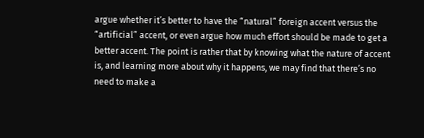argue whether it’s better to have the “natural” foreign accent versus the “artificial” accent, or even argue how much effort should be made to get a better accent. The point is rather that by knowing what the nature of accent is, and learning more about why it happens, we may find that there’s no need to make a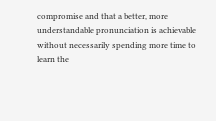compromise and that a better, more understandable pronunciation is achievable without necessarily spending more time to learn the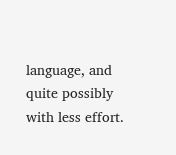language, and quite possibly with less effort.